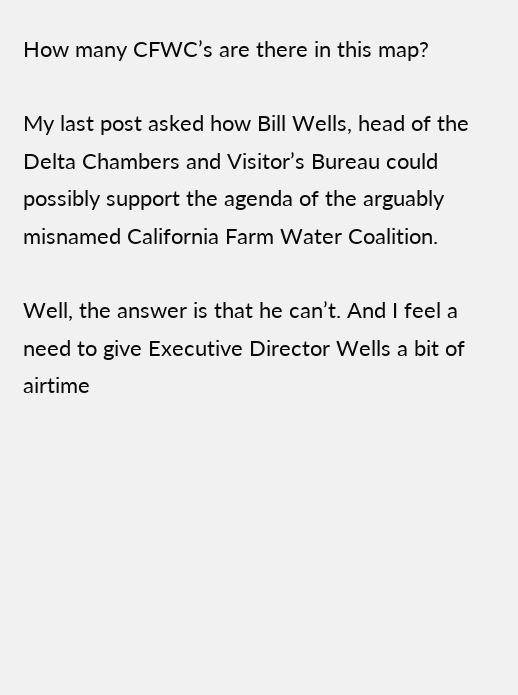How many CFWC’s are there in this map?

My last post asked how Bill Wells, head of the Delta Chambers and Visitor’s Bureau could possibly support the agenda of the arguably misnamed California Farm Water Coalition.

Well, the answer is that he can’t. And I feel a need to give Executive Director Wells a bit of airtime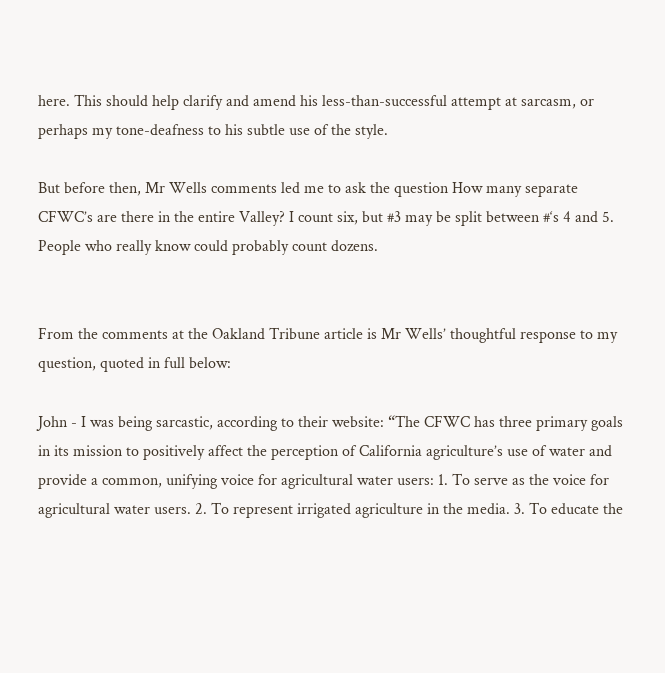here. This should help clarify and amend his less-than-successful attempt at sarcasm, or perhaps my tone-deafness to his subtle use of the style.

But before then, Mr Wells comments led me to ask the question How many separate CFWC’s are there in the entire Valley? I count six, but #3 may be split between #‘s 4 and 5. People who really know could probably count dozens.


From the comments at the Oakland Tribune article is Mr Wells’ thoughtful response to my question, quoted in full below:

John - I was being sarcastic, according to their website: “The CFWC has three primary goals in its mission to positively affect the perception of California agriculture’s use of water and provide a common, unifying voice for agricultural water users: 1. To serve as the voice for agricultural water users. 2. To represent irrigated agriculture in the media. 3. To educate the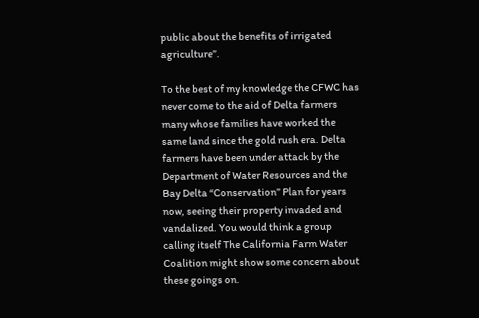public about the benefits of irrigated agriculture”.

To the best of my knowledge the CFWC has never come to the aid of Delta farmers many whose families have worked the same land since the gold rush era. Delta farmers have been under attack by the Department of Water Resources and the Bay Delta “Conservation” Plan for years now, seeing their property invaded and vandalized. You would think a group calling itself The California Farm Water Coalition might show some concern about these goings on.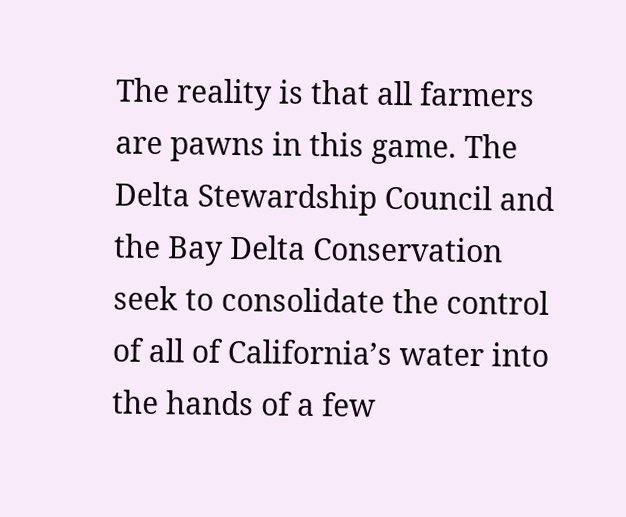The reality is that all farmers are pawns in this game. The Delta Stewardship Council and the Bay Delta Conservation seek to consolidate the control of all of California’s water into the hands of a few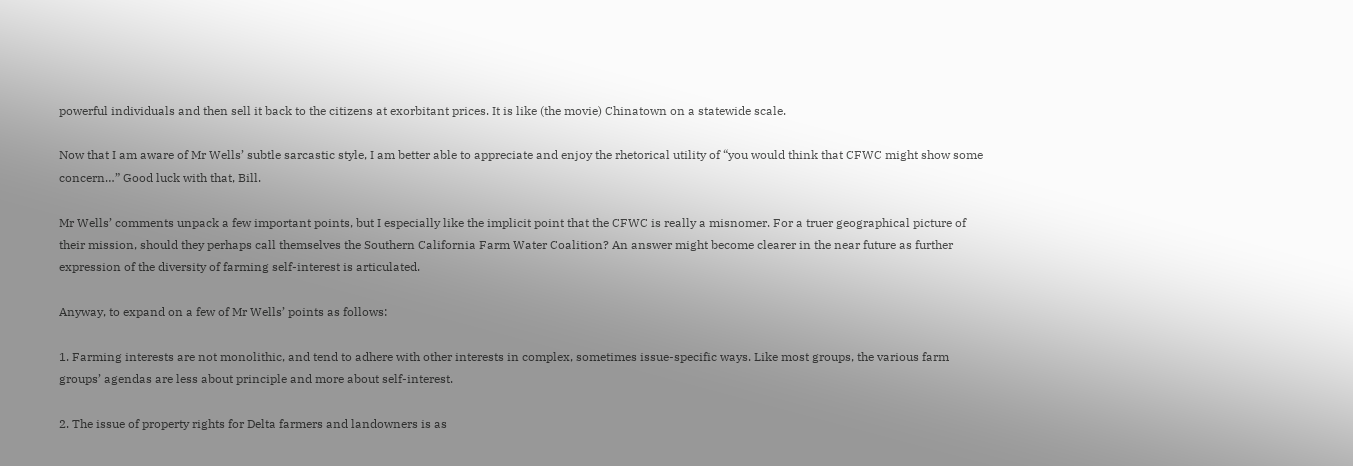powerful individuals and then sell it back to the citizens at exorbitant prices. It is like (the movie) Chinatown on a statewide scale.

Now that I am aware of Mr Wells’ subtle sarcastic style, I am better able to appreciate and enjoy the rhetorical utility of “you would think that CFWC might show some concern…” Good luck with that, Bill.

Mr Wells’ comments unpack a few important points, but I especially like the implicit point that the CFWC is really a misnomer. For a truer geographical picture of their mission, should they perhaps call themselves the Southern California Farm Water Coalition? An answer might become clearer in the near future as further expression of the diversity of farming self-interest is articulated.

Anyway, to expand on a few of Mr Wells’ points as follows:

1. Farming interests are not monolithic, and tend to adhere with other interests in complex, sometimes issue-specific ways. Like most groups, the various farm groups’ agendas are less about principle and more about self-interest.

2. The issue of property rights for Delta farmers and landowners is as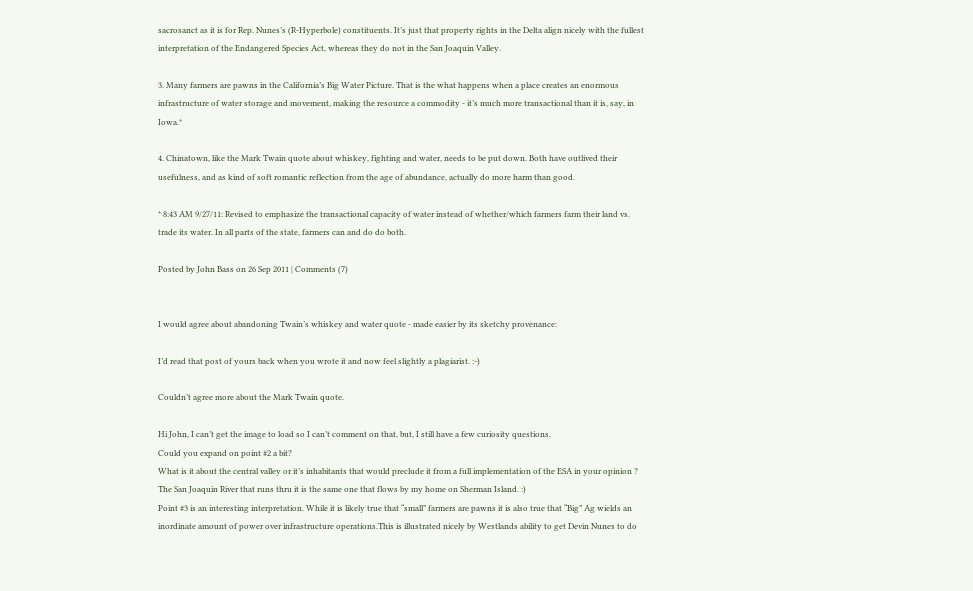sacrosanct as it is for Rep. Nunes’s (R-Hyperbole) constituents. It’s just that property rights in the Delta align nicely with the fullest interpretation of the Endangered Species Act, whereas they do not in the San Joaquin Valley.

3. Many farmers are pawns in the California’s Big Water Picture. That is the what happens when a place creates an enormous infrastructure of water storage and movement, making the resource a commodity - it’s much more transactional than it is, say, in Iowa.*

4. Chinatown, like the Mark Twain quote about whiskey, fighting and water, needs to be put down. Both have outlived their usefulness, and as kind of soft romantic reflection from the age of abundance, actually do more harm than good.

* 8:43 AM 9/27/11: Revised to emphasize the transactional capacity of water instead of whether/which farmers farm their land vs. trade its water. In all parts of the state, farmers can and do do both.

Posted by John Bass on 26 Sep 2011 | Comments (7)


I would agree about abandoning Twain’s whiskey and water quote - made easier by its sketchy provenance:

I’d read that post of yours back when you wrote it and now feel slightly a plagiarist. :-)

Couldn’t agree more about the Mark Twain quote.

Hi John, I can’t get the image to load so I can’t comment on that, but, I still have a few curiosity questions.
Could you expand on point #2 a bit?
What is it about the central valley or it’s inhabitants that would preclude it from a full implementation of the ESA in your opinion ?
The San Joaquin River that runs thru it is the same one that flows by my home on Sherman Island. :)
Point #3 is an interesting interpretation. While it is likely true that “small” farmers are pawns it is also true that “Big” Ag wields an inordinate amount of power over infrastructure operations.This is illustrated nicely by Westlands ability to get Devin Nunes to do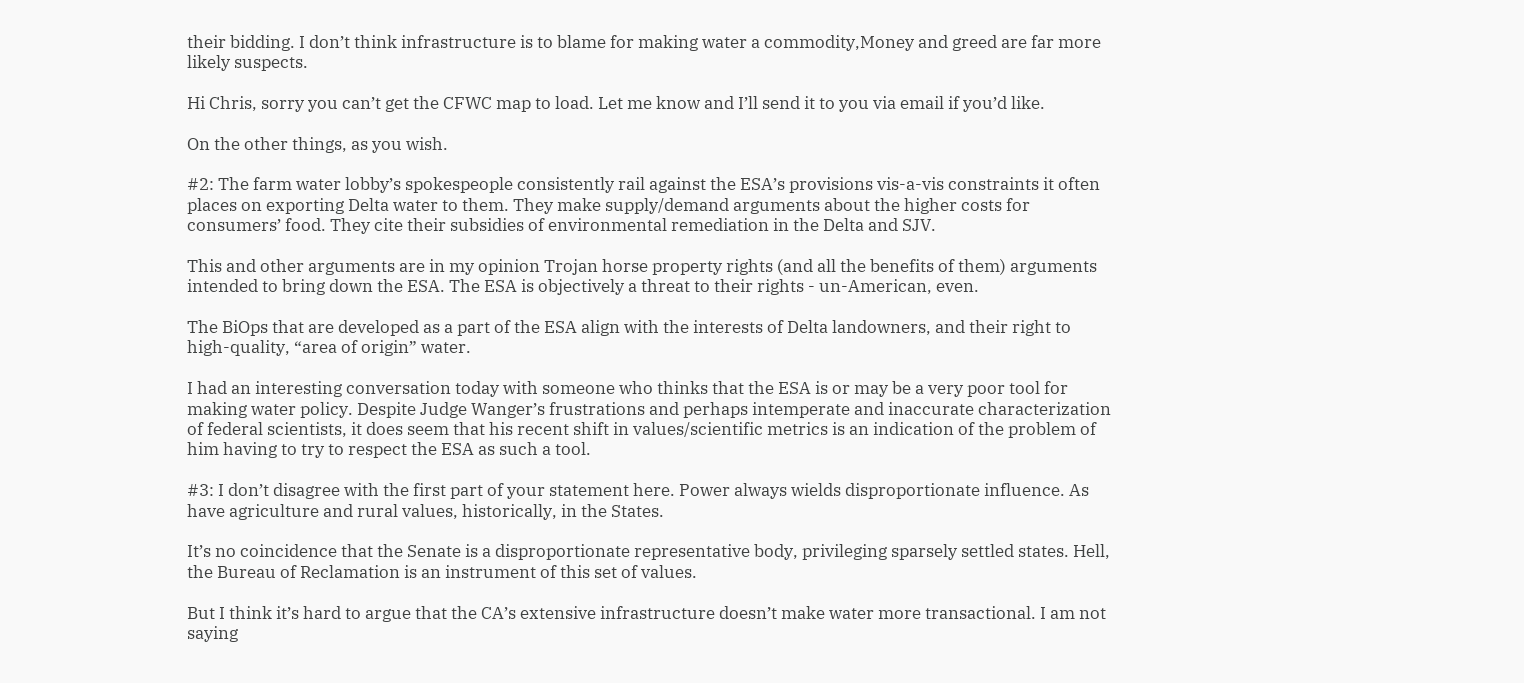their bidding. I don’t think infrastructure is to blame for making water a commodity,Money and greed are far more likely suspects.

Hi Chris, sorry you can’t get the CFWC map to load. Let me know and I’ll send it to you via email if you’d like.

On the other things, as you wish.

#2: The farm water lobby’s spokespeople consistently rail against the ESA’s provisions vis-a-vis constraints it often places on exporting Delta water to them. They make supply/demand arguments about the higher costs for consumers’ food. They cite their subsidies of environmental remediation in the Delta and SJV.

This and other arguments are in my opinion Trojan horse property rights (and all the benefits of them) arguments intended to bring down the ESA. The ESA is objectively a threat to their rights - un-American, even.

The BiOps that are developed as a part of the ESA align with the interests of Delta landowners, and their right to high-quality, “area of origin” water.

I had an interesting conversation today with someone who thinks that the ESA is or may be a very poor tool for making water policy. Despite Judge Wanger’s frustrations and perhaps intemperate and inaccurate characterization of federal scientists, it does seem that his recent shift in values/scientific metrics is an indication of the problem of him having to try to respect the ESA as such a tool.

#3: I don’t disagree with the first part of your statement here. Power always wields disproportionate influence. As have agriculture and rural values, historically, in the States.

It’s no coincidence that the Senate is a disproportionate representative body, privileging sparsely settled states. Hell, the Bureau of Reclamation is an instrument of this set of values.

But I think it’s hard to argue that the CA’s extensive infrastructure doesn’t make water more transactional. I am not saying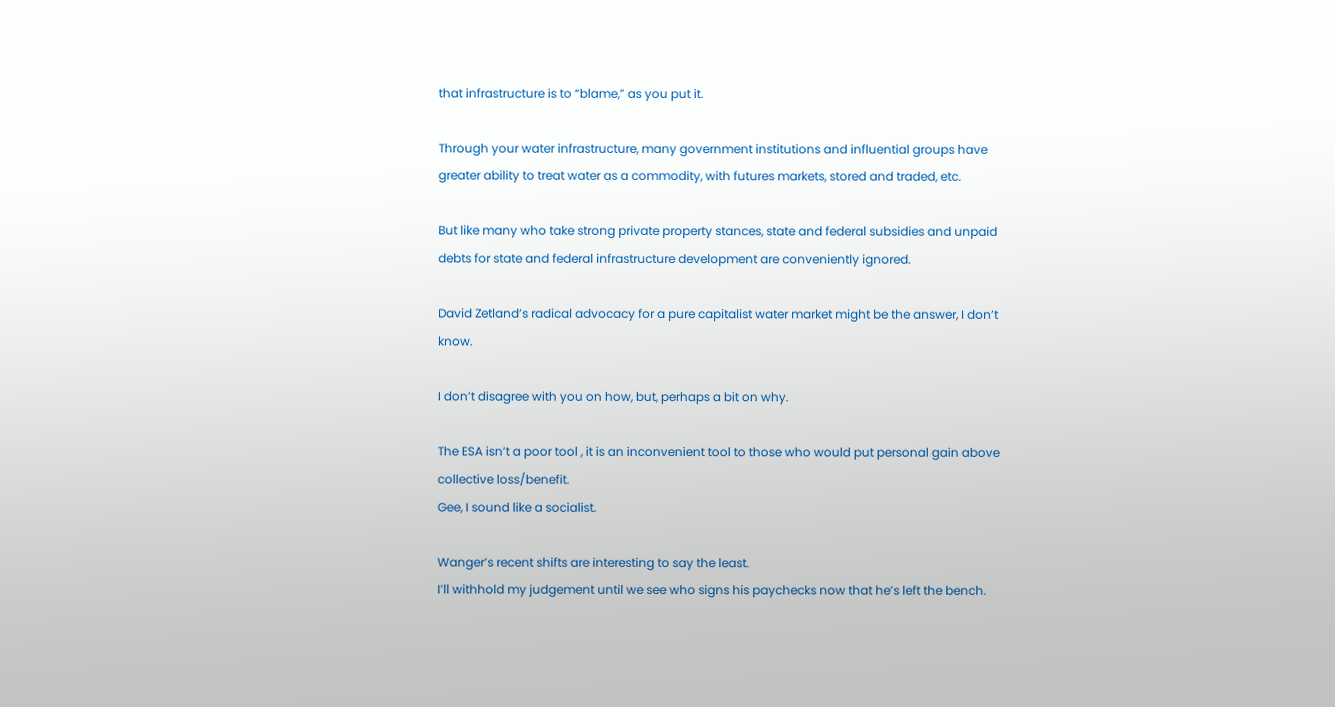that infrastructure is to “blame,” as you put it.

Through your water infrastructure, many government institutions and influential groups have greater ability to treat water as a commodity, with futures markets, stored and traded, etc.

But like many who take strong private property stances, state and federal subsidies and unpaid debts for state and federal infrastructure development are conveniently ignored.

David Zetland’s radical advocacy for a pure capitalist water market might be the answer, I don’t know.

I don’t disagree with you on how, but, perhaps a bit on why.

The ESA isn’t a poor tool , it is an inconvenient tool to those who would put personal gain above collective loss/benefit.
Gee, I sound like a socialist.

Wanger’s recent shifts are interesting to say the least.
I’ll withhold my judgement until we see who signs his paychecks now that he’s left the bench.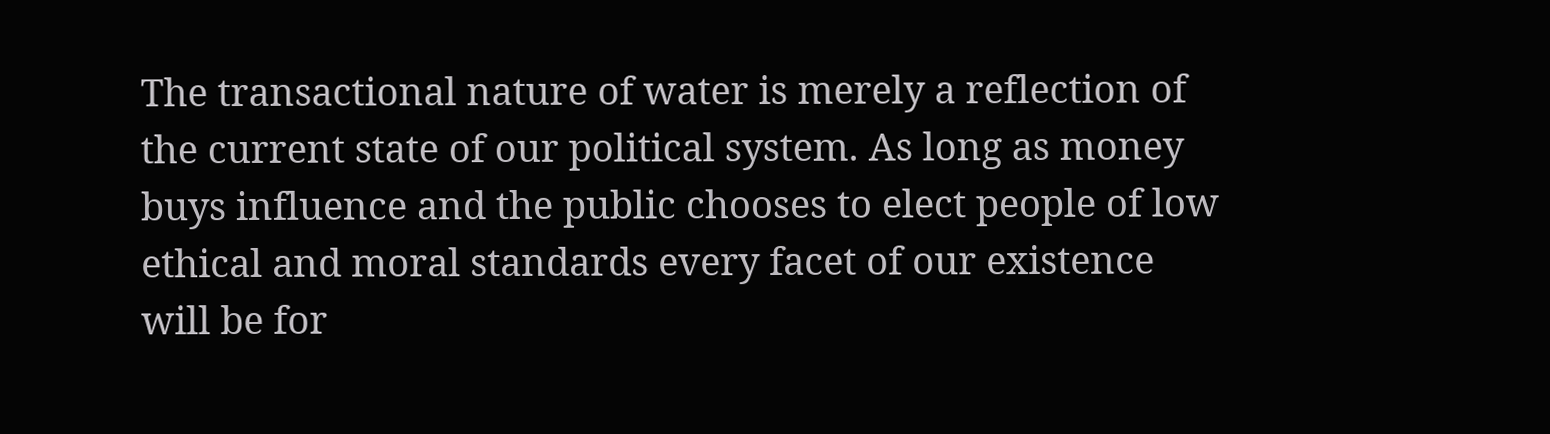The transactional nature of water is merely a reflection of the current state of our political system. As long as money buys influence and the public chooses to elect people of low ethical and moral standards every facet of our existence will be for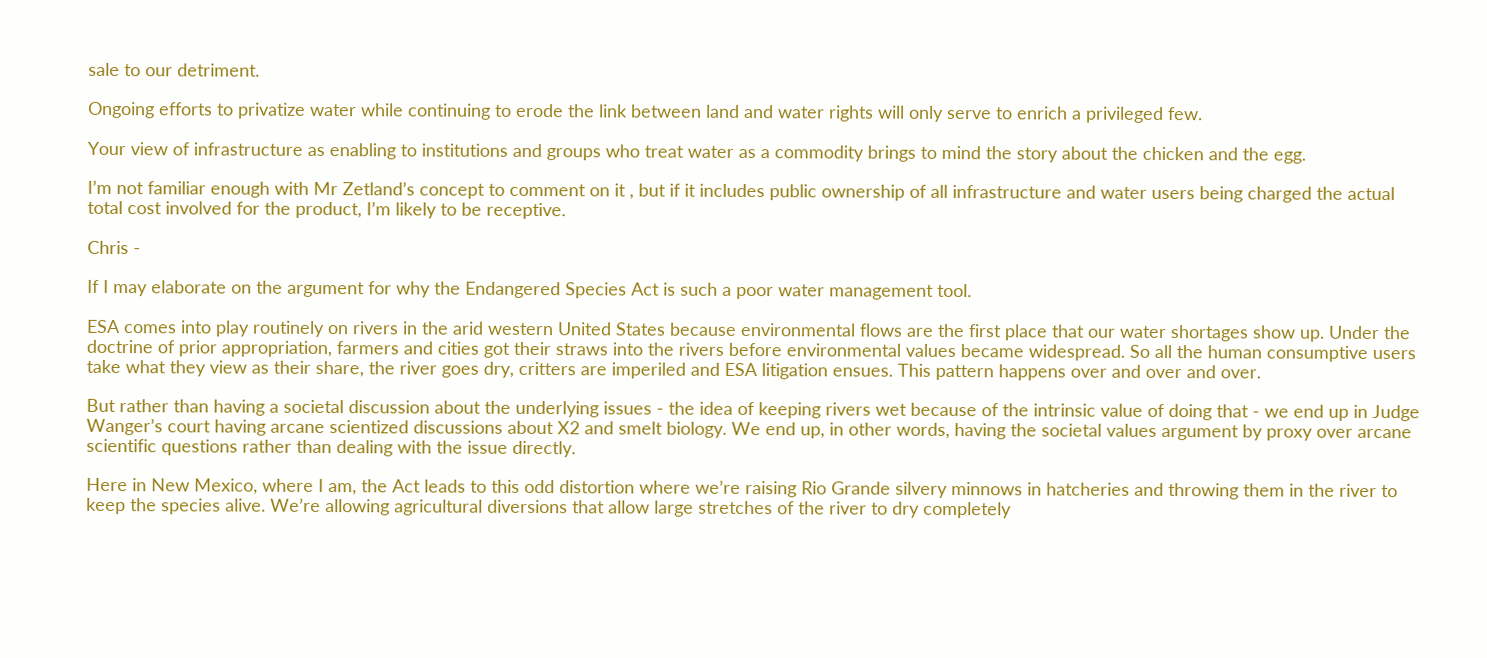sale to our detriment.

Ongoing efforts to privatize water while continuing to erode the link between land and water rights will only serve to enrich a privileged few.

Your view of infrastructure as enabling to institutions and groups who treat water as a commodity brings to mind the story about the chicken and the egg.

I’m not familiar enough with Mr Zetland’s concept to comment on it , but if it includes public ownership of all infrastructure and water users being charged the actual total cost involved for the product, I’m likely to be receptive.

Chris -

If I may elaborate on the argument for why the Endangered Species Act is such a poor water management tool.

ESA comes into play routinely on rivers in the arid western United States because environmental flows are the first place that our water shortages show up. Under the doctrine of prior appropriation, farmers and cities got their straws into the rivers before environmental values became widespread. So all the human consumptive users take what they view as their share, the river goes dry, critters are imperiled and ESA litigation ensues. This pattern happens over and over and over.

But rather than having a societal discussion about the underlying issues - the idea of keeping rivers wet because of the intrinsic value of doing that - we end up in Judge Wanger’s court having arcane scientized discussions about X2 and smelt biology. We end up, in other words, having the societal values argument by proxy over arcane scientific questions rather than dealing with the issue directly.

Here in New Mexico, where I am, the Act leads to this odd distortion where we’re raising Rio Grande silvery minnows in hatcheries and throwing them in the river to keep the species alive. We’re allowing agricultural diversions that allow large stretches of the river to dry completely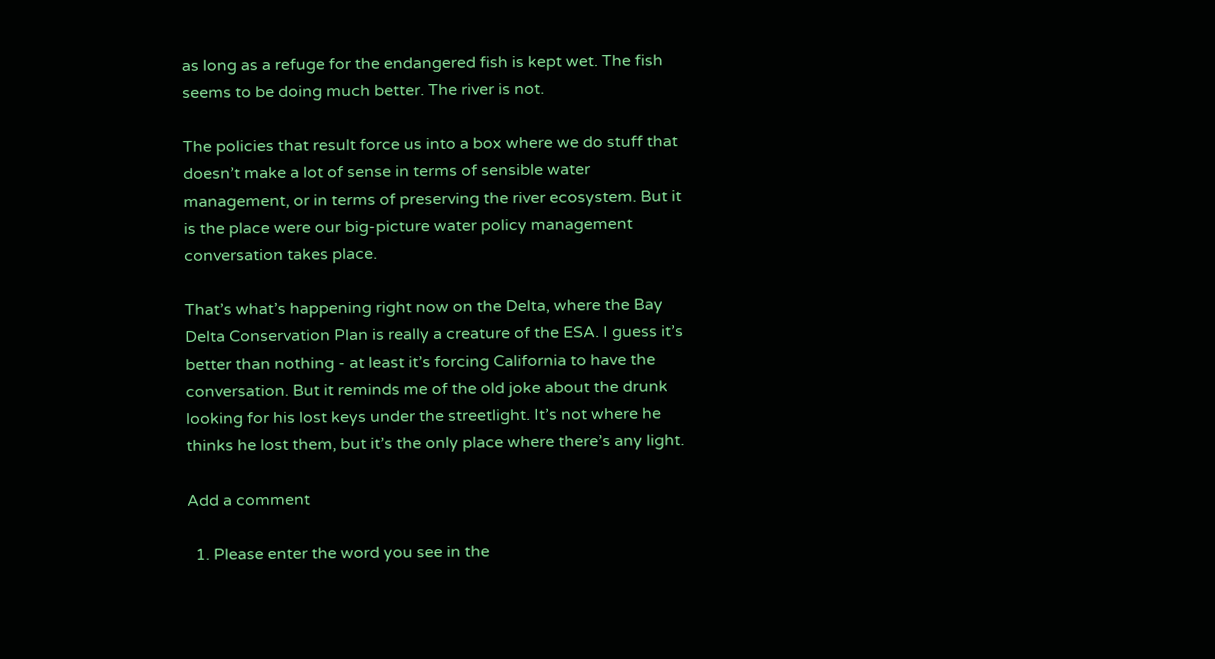as long as a refuge for the endangered fish is kept wet. The fish seems to be doing much better. The river is not.

The policies that result force us into a box where we do stuff that doesn’t make a lot of sense in terms of sensible water management, or in terms of preserving the river ecosystem. But it is the place were our big-picture water policy management conversation takes place.

That’s what’s happening right now on the Delta, where the Bay Delta Conservation Plan is really a creature of the ESA. I guess it’s better than nothing - at least it’s forcing California to have the conversation. But it reminds me of the old joke about the drunk looking for his lost keys under the streetlight. It’s not where he thinks he lost them, but it’s the only place where there’s any light.

Add a comment

  1. Please enter the word you see in the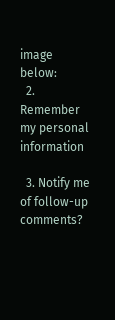image below:
  2. Remember my personal information

  3. Notify me of follow-up comments?